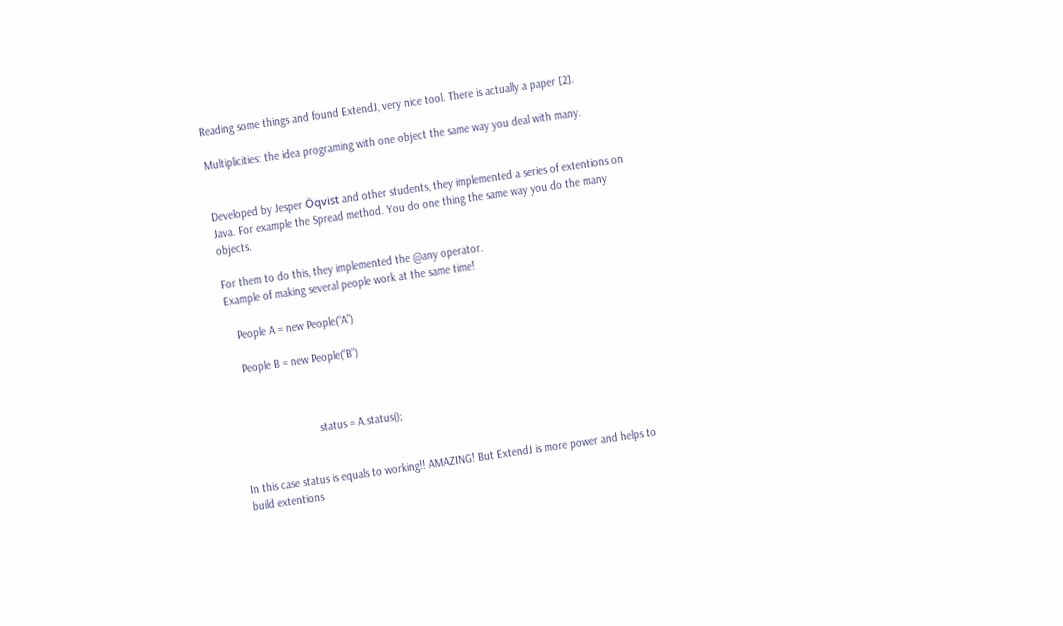Reading some things and found ExtendJ, very nice tool. There is actually a paper [2].

Multiplicities: the idea programing with one object the same way you deal with many.


Developed by Jesper Öqvist and other students, they implemented a series of extentions on Java. For example the Spread method. You do one thing the same way you do the many objects.

For them to do this, they implemented the @any operator.
Example of making several people work at the same time!

   People A = new People(“A”)

   People B = new People(“B”)



                          status = A.status();


In this case status is equals to working!! AMAZING! But ExtendJ is more power and helps to build extentions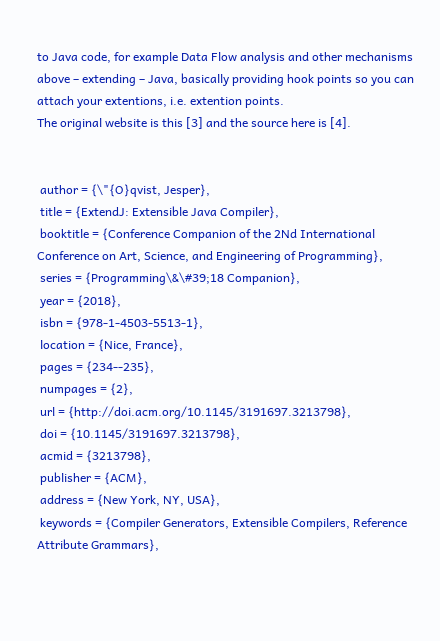to Java code, for example Data Flow analysis and other mechanisms above – extending – Java, basically providing hook points so you can attach your extentions, i.e. extention points.
The original website is this [3] and the source here is [4].


 author = {\"{O}qvist, Jesper},
 title = {ExtendJ: Extensible Java Compiler},
 booktitle = {Conference Companion of the 2Nd International Conference on Art, Science, and Engineering of Programming},
 series = {Programming\&\#39;18 Companion},
 year = {2018},
 isbn = {978-1-4503-5513-1},
 location = {Nice, France},
 pages = {234--235},
 numpages = {2},
 url = {http://doi.acm.org/10.1145/3191697.3213798},
 doi = {10.1145/3191697.3213798},
 acmid = {3213798},
 publisher = {ACM},
 address = {New York, NY, USA},
 keywords = {Compiler Generators, Extensible Compilers, Reference Attribute Grammars},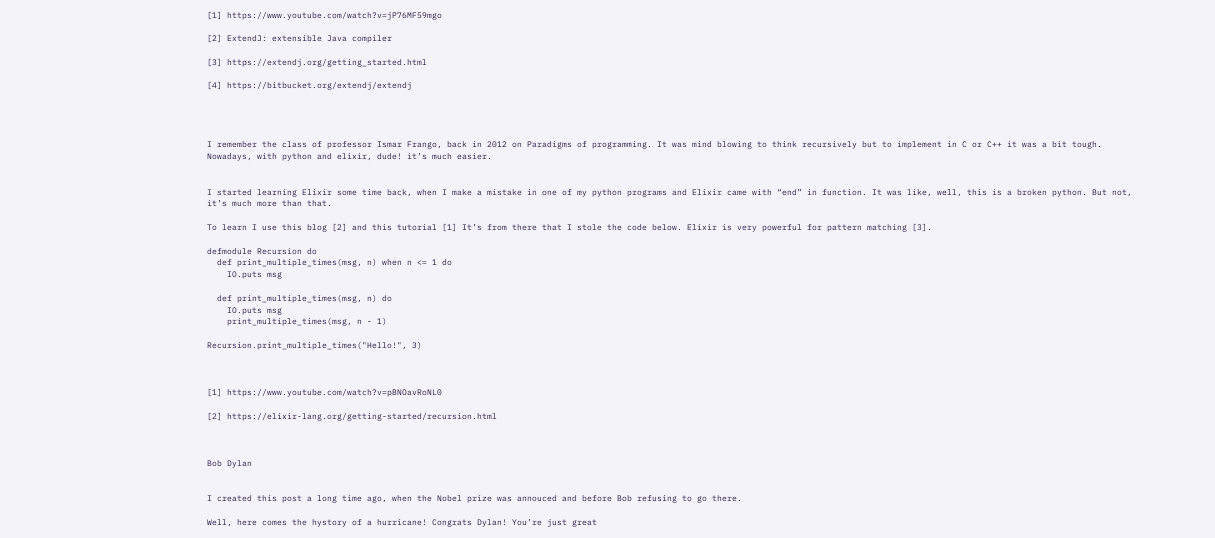[1] https://www.youtube.com/watch?v=jP76MF59mgo

[2] ExtendJ: extensible Java compiler

[3] https://extendj.org/getting_started.html

[4] https://bitbucket.org/extendj/extendj




I remember the class of professor Ismar Frango, back in 2012 on Paradigms of programming. It was mind blowing to think recursively but to implement in C or C++ it was a bit tough. Nowadays, with python and elixir, dude! it’s much easier.


I started learning Elixir some time back, when I make a mistake in one of my python programs and Elixir came with “end” in function. It was like, well, this is a broken python. But not, it’s much more than that.

To learn I use this blog [2] and this tutorial [1] It’s from there that I stole the code below. Elixir is very powerful for pattern matching [3].

defmodule Recursion do
  def print_multiple_times(msg, n) when n <= 1 do
    IO.puts msg

  def print_multiple_times(msg, n) do
    IO.puts msg
    print_multiple_times(msg, n - 1)

Recursion.print_multiple_times("Hello!", 3)



[1] https://www.youtube.com/watch?v=pBNOavRoNL0

[2] https://elixir-lang.org/getting-started/recursion.html



Bob Dylan


I created this post a long time ago, when the Nobel prize was annouced and before Bob refusing to go there.

Well, here comes the hystory of a hurricane! Congrats Dylan! You’re just great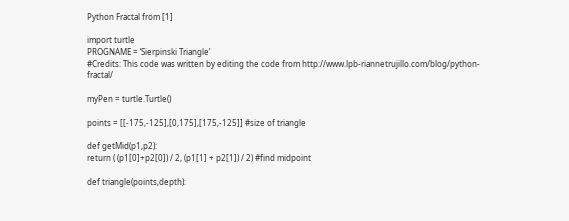Python Fractal from [1]

import turtle
PROGNAME = ‘Sierpinski Triangle’
#Credits: This code was written by editing the code from http://www.lpb-riannetrujillo.com/blog/python-fractal/

myPen = turtle.Turtle()

points = [[-175,-125],[0,175],[175,-125]] #size of triangle

def getMid(p1,p2):
return ( (p1[0]+p2[0]) / 2, (p1[1] + p2[1]) / 2) #find midpoint

def triangle(points,depth):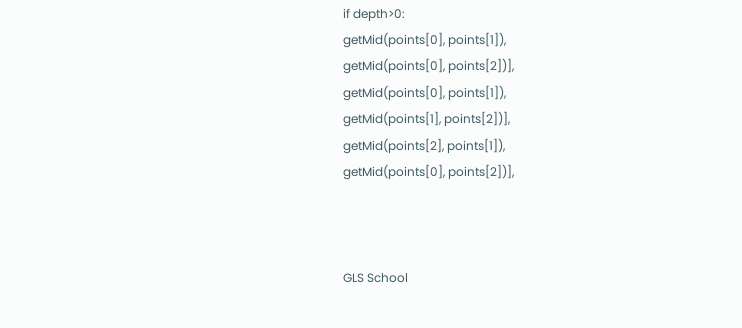if depth>0:
getMid(points[0], points[1]),
getMid(points[0], points[2])],
getMid(points[0], points[1]),
getMid(points[1], points[2])],
getMid(points[2], points[1]),
getMid(points[0], points[2])],



GLS School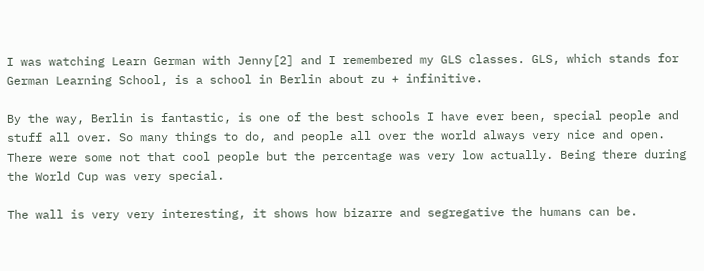I was watching Learn German with Jenny[2] and I remembered my GLS classes. GLS, which stands for German Learning School, is a school in Berlin about zu + infinitive.

By the way, Berlin is fantastic, is one of the best schools I have ever been, special people and stuff all over. So many things to do, and people all over the world always very nice and open. There were some not that cool people but the percentage was very low actually. Being there during the World Cup was very special.

The wall is very very interesting, it shows how bizarre and segregative the humans can be.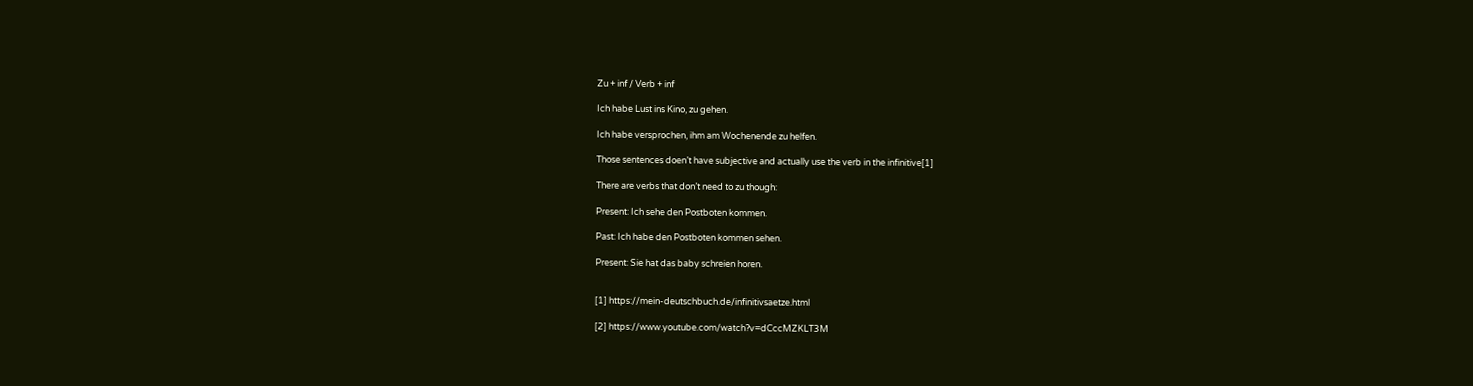Zu + inf / Verb + inf

Ich habe Lust ins Kino, zu gehen.

Ich habe versprochen, ihm am Wochenende zu helfen.

Those sentences doen’t have subjective and actually use the verb in the infinitive[1]

There are verbs that don’t need to zu though:

Present: Ich sehe den Postboten kommen.

Past: Ich habe den Postboten kommen sehen.

Present: Sie hat das baby schreien horen.


[1] https://mein-deutschbuch.de/infinitivsaetze.html

[2] https://www.youtube.com/watch?v=dCccMZKLT3M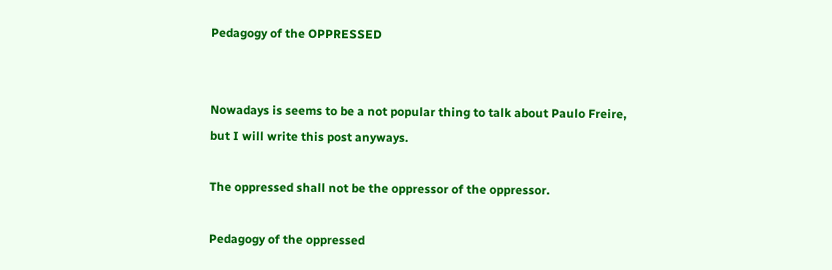Pedagogy of the OPPRESSED


Nowadays is seems to be a not popular thing to talk about Paulo Freire, but I will write this post anyways.

The oppressed shall not be the oppressor of the oppressor.

Pedagogy of the oppressed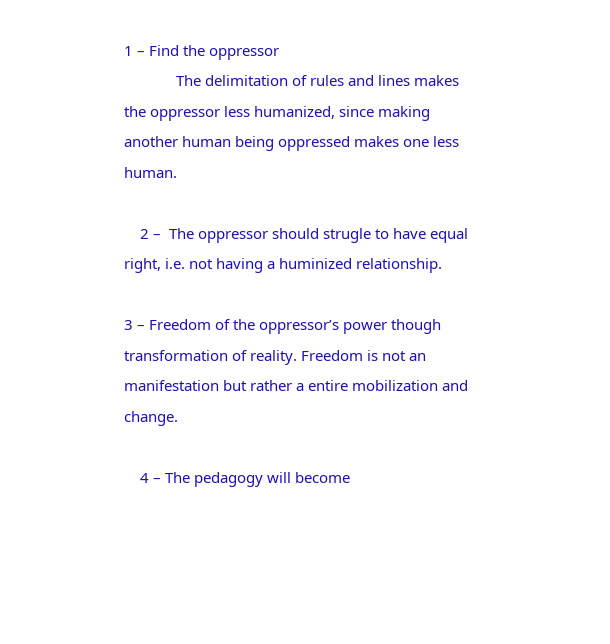1 – Find the oppressor
             The delimitation of rules and lines makes the oppressor less humanized, since making another human being oppressed makes one less human.

    2 –  The oppressor should strugle to have equal right, i.e. not having a huminized relationship.

3 – Freedom of the oppressor’s power though transformation of reality. Freedom is not an manifestation but rather a entire mobilization and change.

    4 – The pedagogy will become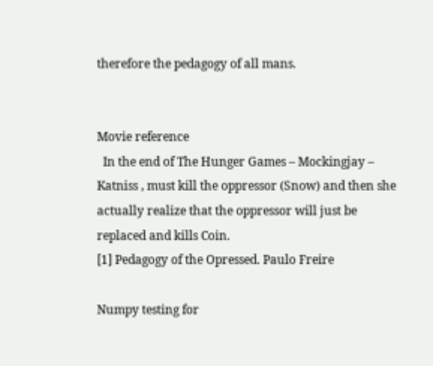therefore the pedagogy of all mans.


Movie reference
  In the end of The Hunger Games – Mockingjay – Katniss , must kill the oppressor (Snow) and then she actually realize that the oppressor will just be replaced and kills Coin.
[1] Pedagogy of the Opressed. Paulo Freire

Numpy testing for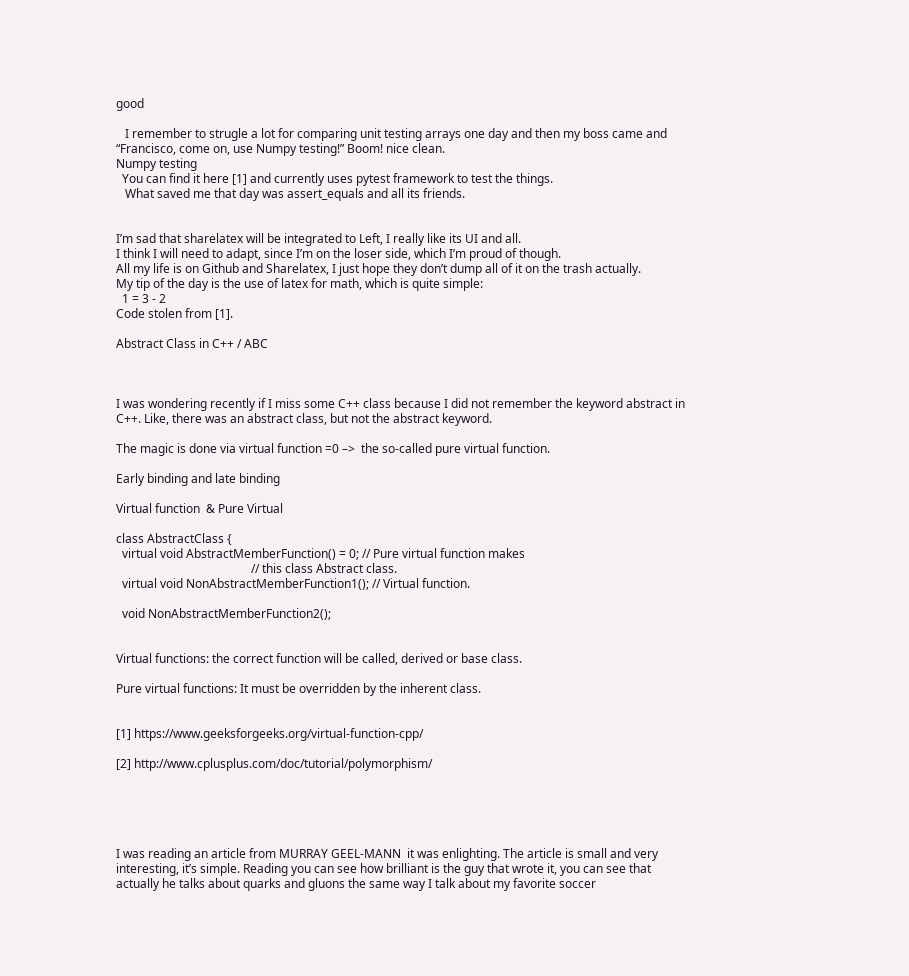good

   I remember to strugle a lot for comparing unit testing arrays one day and then my boss came and “Francisco, come on, use Numpy testing!” Boom! nice clean.
Numpy testing
  You can find it here [1] and currently uses pytest framework to test the things.
   What saved me that day was assert_equals and all its friends.


I’m sad that sharelatex will be integrated to Left, I really like its UI and all.
I think I will need to adapt, since I’m on the loser side, which I’m proud of though.
All my life is on Github and Sharelatex, I just hope they don’t dump all of it on the trash actually.
My tip of the day is the use of latex for math, which is quite simple:
  1 = 3 - 2
Code stolen from [1].

Abstract Class in C++ / ABC



I was wondering recently if I miss some C++ class because I did not remember the keyword abstract in C++. Like, there was an abstract class, but not the abstract keyword.

The magic is done via virtual function =0 –>  the so-called pure virtual function.

Early binding and late binding

Virtual function  & Pure Virtual

class AbstractClass {
  virtual void AbstractMemberFunction() = 0; // Pure virtual function makes
                                             // this class Abstract class.
  virtual void NonAbstractMemberFunction1(); // Virtual function.

  void NonAbstractMemberFunction2();


Virtual functions: the correct function will be called, derived or base class.

Pure virtual functions: It must be overridden by the inherent class.


[1] https://www.geeksforgeeks.org/virtual-function-cpp/

[2] http://www.cplusplus.com/doc/tutorial/polymorphism/





I was reading an article from MURRAY GEEL-MANN  it was enlighting. The article is small and very interesting, it’s simple. Reading you can see how brilliant is the guy that wrote it, you can see that actually he talks about quarks and gluons the same way I talk about my favorite soccer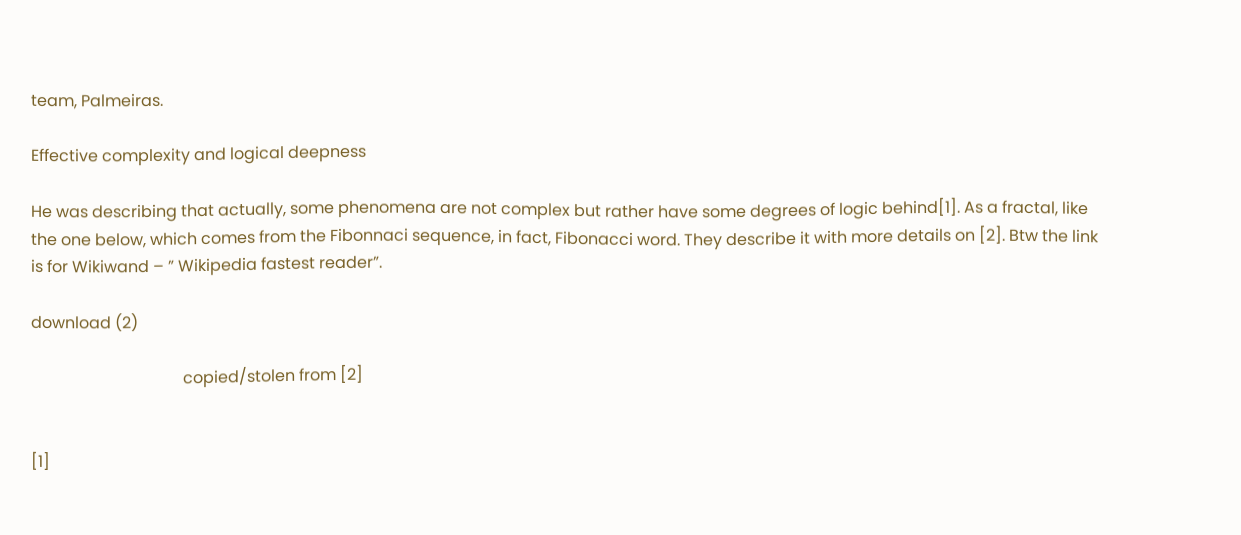team, Palmeiras.

Effective complexity and logical deepness

He was describing that actually, some phenomena are not complex but rather have some degrees of logic behind[1]. As a fractal, like the one below, which comes from the Fibonnaci sequence, in fact, Fibonacci word. They describe it with more details on [2]. Btw the link is for Wikiwand – ” Wikipedia fastest reader”.

download (2)

                                      copied/stolen from [2]


[1]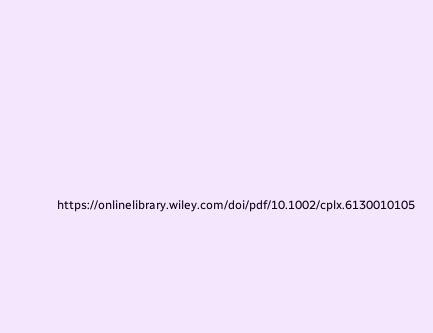https://onlinelibrary.wiley.com/doi/pdf/10.1002/cplx.6130010105